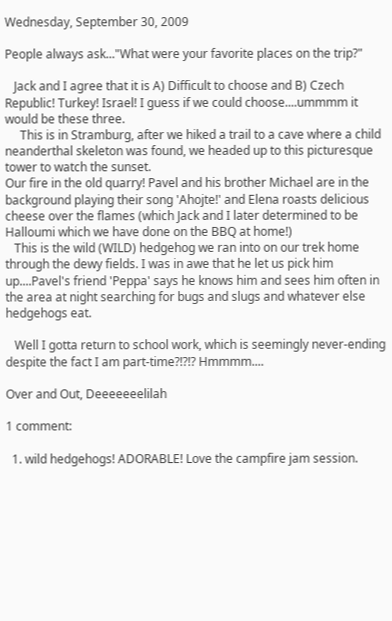Wednesday, September 30, 2009

People always ask..."What were your favorite places on the trip?"

   Jack and I agree that it is A) Difficult to choose and B) Czech Republic! Turkey! Israel! I guess if we could choose....ummmm it would be these three.
     This is in Stramburg, after we hiked a trail to a cave where a child neanderthal skeleton was found, we headed up to this picturesque tower to watch the sunset.
Our fire in the old quarry! Pavel and his brother Michael are in the background playing their song 'Ahojte!' and Elena roasts delicious cheese over the flames (which Jack and I later determined to be Halloumi which we have done on the BBQ at home!)
   This is the wild (WILD) hedgehog we ran into on our trek home through the dewy fields. I was in awe that he let us pick him up....Pavel's friend 'Peppa' says he knows him and sees him often in the area at night searching for bugs and slugs and whatever else hedgehogs eat.

   Well I gotta return to school work, which is seemingly never-ending despite the fact I am part-time?!?!? Hmmmm....

Over and Out, Deeeeeeelilah

1 comment:

  1. wild hedgehogs! ADORABLE! Love the campfire jam session.